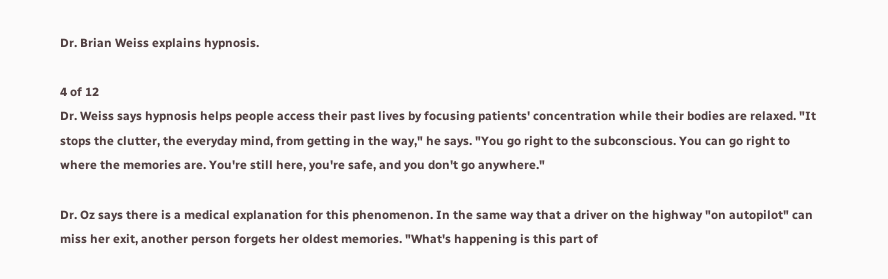Dr. Brian Weiss explains hypnosis.

4 of 12
Dr. Weiss says hypnosis helps people access their past lives by focusing patients' concentration while their bodies are relaxed. "It stops the clutter, the everyday mind, from getting in the way," he says. "You go right to the subconscious. You can go right to where the memories are. You're still here, you're safe, and you don't go anywhere."

Dr. Oz says there is a medical explanation for this phenomenon. In the same way that a driver on the highway "on autopilot" can miss her exit, another person forgets her oldest memories. "What's happening is this part of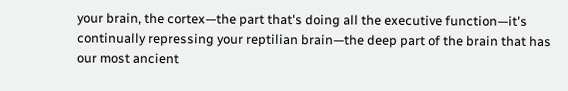your brain, the cortex—the part that's doing all the executive function—it's continually repressing your reptilian brain—the deep part of the brain that has our most ancient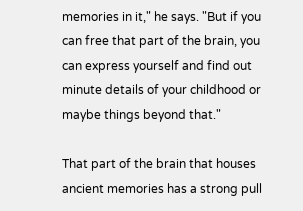memories in it," he says. "But if you can free that part of the brain, you can express yourself and find out minute details of your childhood or maybe things beyond that."

That part of the brain that houses ancient memories has a strong pull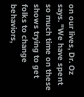on our lives, Dr. Oz says. "We have spent so much time on these shows trying to get folks to change behaviors,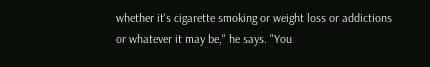whether it's cigarette smoking or weight loss or addictions or whatever it may be," he says. "You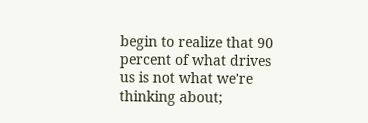begin to realize that 90 percent of what drives us is not what we're thinking about;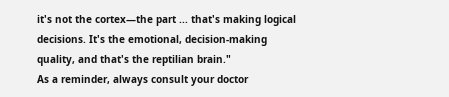it's not the cortex—the part ... that's making logical decisions. It's the emotional, decision-making quality, and that's the reptilian brain."
As a reminder, always consult your doctor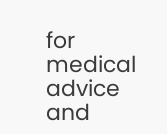for medical advice and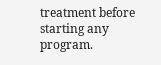treatment before starting any program.